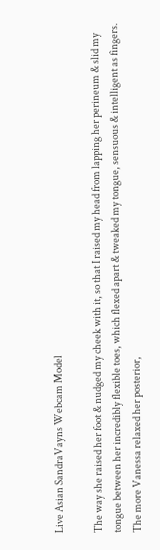Live Asian SandraVayns Webcam Model

The way she raised her foot & nudged my cheek with it, so that I raised my head from lapping her perineum & slid my tongue between her incredibly flexible toes, which flexed apart & tweaked my tongue, sensuous & intelligent as fingers. The more Vanessa relaxed her posterior,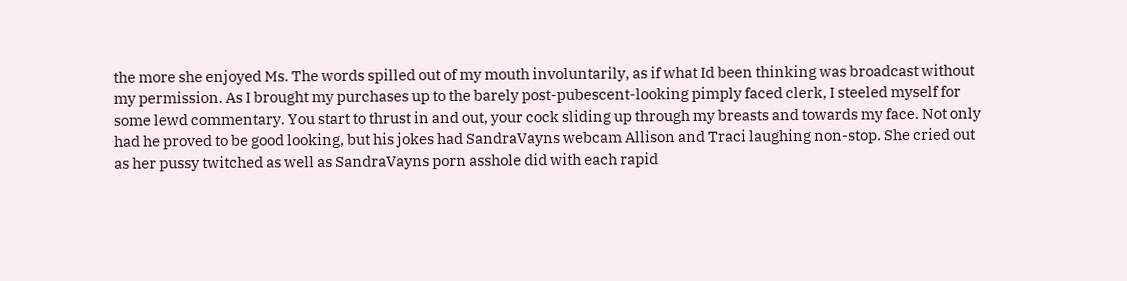the more she enjoyed Ms. The words spilled out of my mouth involuntarily, as if what Id been thinking was broadcast without my permission. As I brought my purchases up to the barely post-pubescent-looking pimply faced clerk, I steeled myself for some lewd commentary. You start to thrust in and out, your cock sliding up through my breasts and towards my face. Not only had he proved to be good looking, but his jokes had SandraVayns webcam Allison and Traci laughing non-stop. She cried out as her pussy twitched as well as SandraVayns porn asshole did with each rapid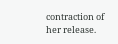contraction of her release.